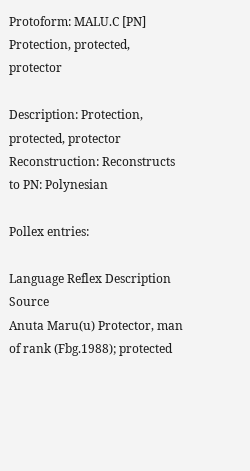Protoform: MALU.C [PN] Protection, protected, protector

Description: Protection, protected, protector
Reconstruction: Reconstructs to PN: Polynesian

Pollex entries:

Language Reflex Description Source
Anuta Maru(u) Protector, man of rank (Fbg.1988); protected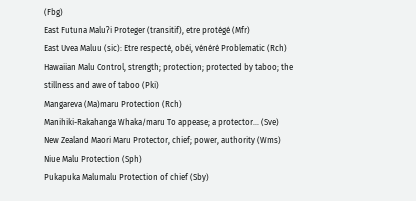(Fbg)
East Futuna Maluʔi Proteger (transitif), etre protégé (Mfr)
East Uvea Maluu (sic): Etre respecté, obéi, vénéré Problematic (Rch)
Hawaiian Malu Control, strength; protection; protected by taboo; the stillness and awe of taboo (Pki)
Mangareva (Ma)maru Protection (Rch)
Manihiki-Rakahanga Whaka/maru To appease; a protector... (Sve)
New Zealand Maori Maru Protector, chief; power, authority (Wms)
Niue Malu Protection (Sph)
Pukapuka Malumalu Protection of chief (Sby)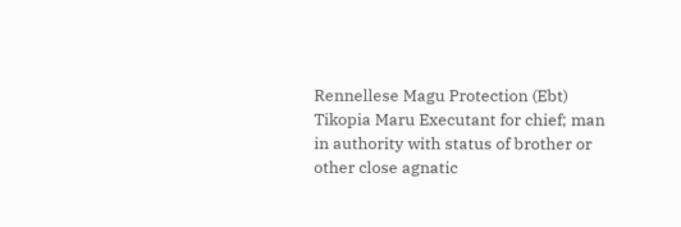Rennellese Magu Protection (Ebt)
Tikopia Maru Executant for chief; man in authority with status of brother or other close agnatic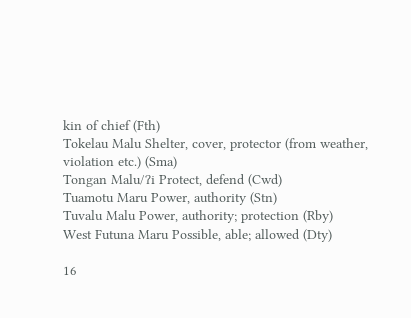kin of chief (Fth)
Tokelau Malu Shelter, cover, protector (from weather, violation etc.) (Sma)
Tongan Malu/ʔi Protect, defend (Cwd)
Tuamotu Maru Power, authority (Stn)
Tuvalu Malu Power, authority; protection (Rby)
West Futuna Maru Possible, able; allowed (Dty)

16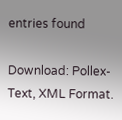entries found

Download: Pollex-Text, XML Format.